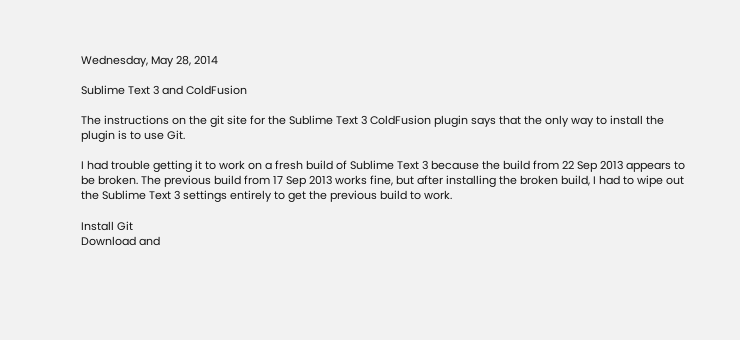Wednesday, May 28, 2014

Sublime Text 3 and ColdFusion

The instructions on the git site for the Sublime Text 3 ColdFusion plugin says that the only way to install the plugin is to use Git.

I had trouble getting it to work on a fresh build of Sublime Text 3 because the build from 22 Sep 2013 appears to be broken. The previous build from 17 Sep 2013 works fine, but after installing the broken build, I had to wipe out the Sublime Text 3 settings entirely to get the previous build to work.

Install Git
Download and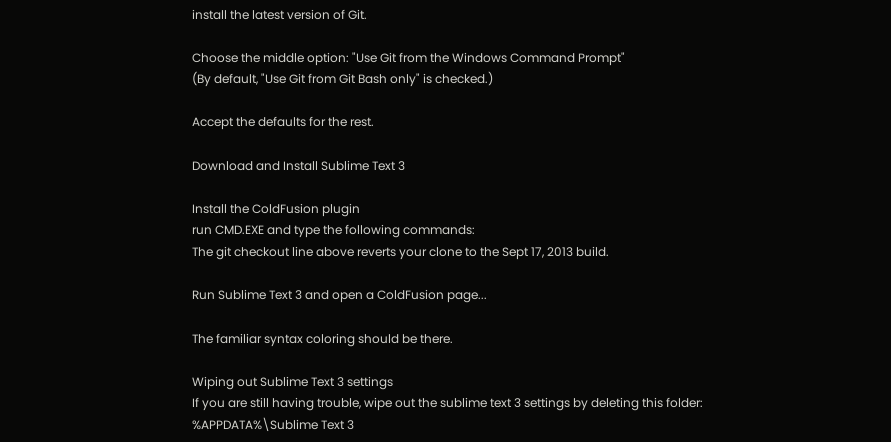install the latest version of Git.

Choose the middle option: "Use Git from the Windows Command Prompt"
(By default, "Use Git from Git Bash only" is checked.)

Accept the defaults for the rest.

Download and Install Sublime Text 3

Install the ColdFusion plugin
run CMD.EXE and type the following commands:
The git checkout line above reverts your clone to the Sept 17, 2013 build.

Run Sublime Text 3 and open a ColdFusion page...

The familiar syntax coloring should be there.

Wiping out Sublime Text 3 settings
If you are still having trouble, wipe out the sublime text 3 settings by deleting this folder:
%APPDATA%\Sublime Text 3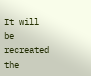It will be recreated the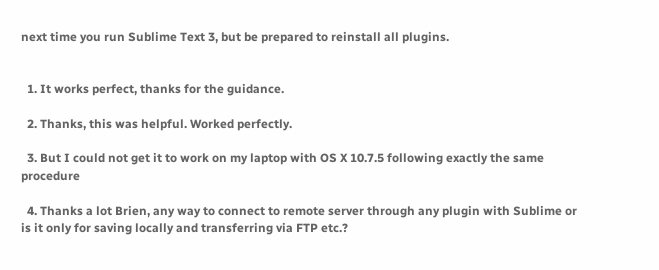next time you run Sublime Text 3, but be prepared to reinstall all plugins.


  1. It works perfect, thanks for the guidance.

  2. Thanks, this was helpful. Worked perfectly.

  3. But I could not get it to work on my laptop with OS X 10.7.5 following exactly the same procedure

  4. Thanks a lot Brien, any way to connect to remote server through any plugin with Sublime or is it only for saving locally and transferring via FTP etc.?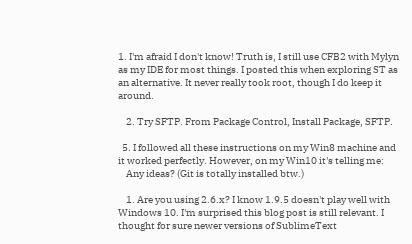1. I'm afraid I don't know! Truth is, I still use CFB2 with Mylyn as my IDE for most things. I posted this when exploring ST as an alternative. It never really took root, though I do keep it around.

    2. Try SFTP. From Package Control, Install Package, SFTP.

  5. I followed all these instructions on my Win8 machine and it worked perfectly. However, on my Win10 it's telling me:
    Any ideas? (Git is totally installed btw.)

    1. Are you using 2.6.x? I know 1.9.5 doesn't play well with Windows 10. I'm surprised this blog post is still relevant. I thought for sure newer versions of SublimeText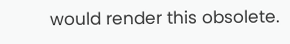would render this obsolete.